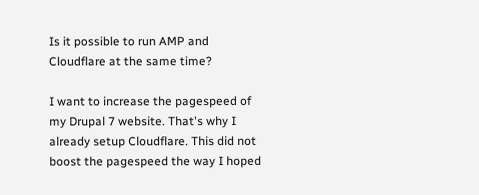Is it possible to run AMP and Cloudflare at the same time?

I want to increase the pagespeed of my Drupal 7 website. That's why I already setup Cloudflare. This did not boost the pagespeed the way I hoped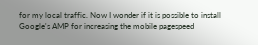for my local traffic. Now I wonder if it is possible to install Google's AMP for increasing the mobile pagespeed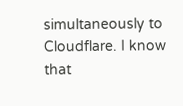simultaneously to Cloudflare. I know that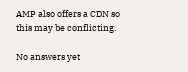AMP also offers a CDN so this may be conflicting.

No answers yet